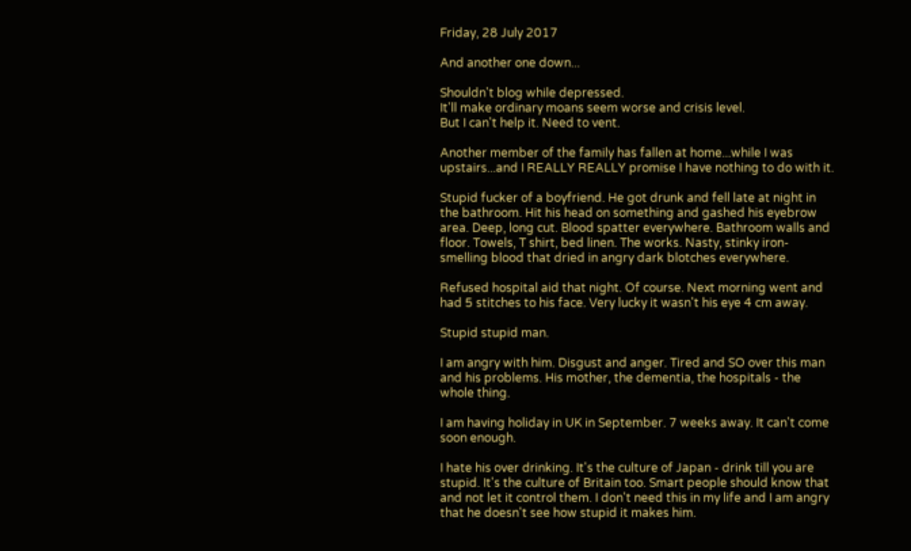Friday, 28 July 2017

And another one down...

Shouldn't blog while depressed.
It'll make ordinary moans seem worse and crisis level.
But I can't help it. Need to vent.

Another member of the family has fallen at home...while I was upstairs...and I REALLY REALLY promise I have nothing to do with it.

Stupid fucker of a boyfriend. He got drunk and fell late at night in the bathroom. Hit his head on something and gashed his eyebrow area. Deep, long cut. Blood spatter everywhere. Bathroom walls and floor. Towels, T shirt, bed linen. The works. Nasty, stinky iron-smelling blood that dried in angry dark blotches everywhere.

Refused hospital aid that night. Of course. Next morning went and had 5 stitches to his face. Very lucky it wasn't his eye 4 cm away.

Stupid stupid man.

I am angry with him. Disgust and anger. Tired and SO over this man and his problems. His mother, the dementia, the hospitals - the whole thing.

I am having holiday in UK in September. 7 weeks away. It can't come soon enough.

I hate his over drinking. It's the culture of Japan - drink till you are stupid. It's the culture of Britain too. Smart people should know that and not let it control them. I don't need this in my life and I am angry that he doesn't see how stupid it makes him.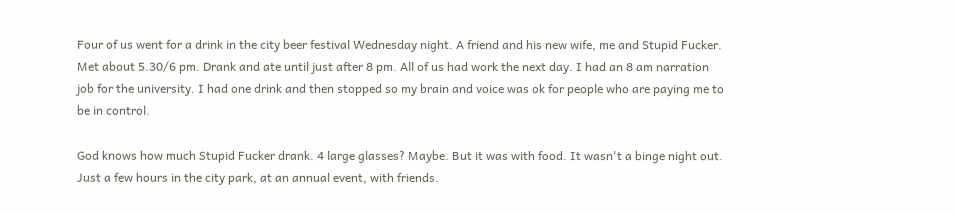Four of us went for a drink in the city beer festival Wednesday night. A friend and his new wife, me and Stupid Fucker. Met about 5.30/6 pm. Drank and ate until just after 8 pm. All of us had work the next day. I had an 8 am narration job for the university. I had one drink and then stopped so my brain and voice was ok for people who are paying me to be in control.

God knows how much Stupid Fucker drank. 4 large glasses? Maybe. But it was with food. It wasn't a binge night out. Just a few hours in the city park, at an annual event, with friends.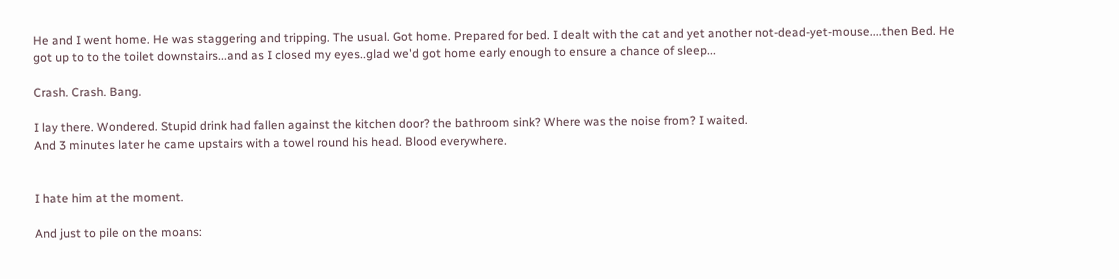He and I went home. He was staggering and tripping. The usual. Got home. Prepared for bed. I dealt with the cat and yet another not-dead-yet-mouse....then Bed. He got up to to the toilet downstairs...and as I closed my eyes..glad we'd got home early enough to ensure a chance of sleep...

Crash. Crash. Bang.

I lay there. Wondered. Stupid drink had fallen against the kitchen door? the bathroom sink? Where was the noise from? I waited.
And 3 minutes later he came upstairs with a towel round his head. Blood everywhere.


I hate him at the moment.

And just to pile on the moans: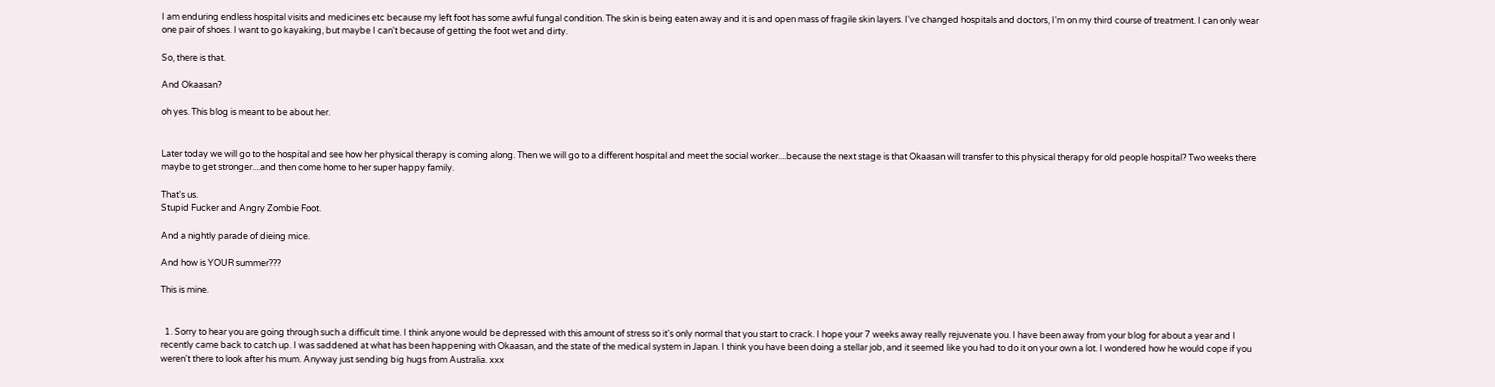I am enduring endless hospital visits and medicines etc because my left foot has some awful fungal condition. The skin is being eaten away and it is and open mass of fragile skin layers. I've changed hospitals and doctors, I'm on my third course of treatment. I can only wear one pair of shoes. I want to go kayaking, but maybe I can't because of getting the foot wet and dirty.

So, there is that.

And Okaasan?

oh yes. This blog is meant to be about her.


Later today we will go to the hospital and see how her physical therapy is coming along. Then we will go to a different hospital and meet the social worker....because the next stage is that Okaasan will transfer to this physical therapy for old people hospital? Two weeks there maybe to get stronger....and then come home to her super happy family.

That's us.
Stupid Fucker and Angry Zombie Foot.

And a nightly parade of dieing mice.

And how is YOUR summer???

This is mine.


  1. Sorry to hear you are going through such a difficult time. I think anyone would be depressed with this amount of stress so it's only normal that you start to crack. I hope your 7 weeks away really rejuvenate you. I have been away from your blog for about a year and I recently came back to catch up. I was saddened at what has been happening with Okaasan, and the state of the medical system in Japan. I think you have been doing a stellar job, and it seemed like you had to do it on your own a lot. I wondered how he would cope if you weren't there to look after his mum. Anyway just sending big hugs from Australia. xxx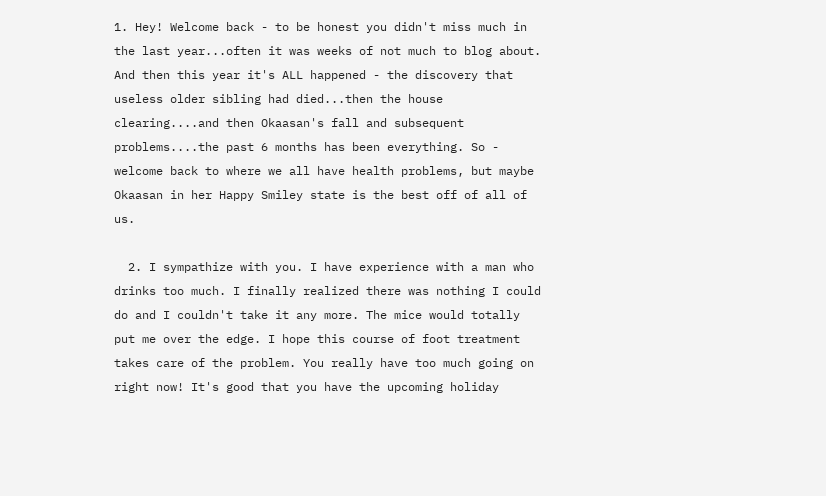1. Hey! Welcome back - to be honest you didn't miss much in the last year...often it was weeks of not much to blog about. And then this year it's ALL happened - the discovery that useless older sibling had died...then the house clearing....and then Okaasan's fall and subsequent problems....the past 6 months has been everything. So - welcome back to where we all have health problems, but maybe Okaasan in her Happy Smiley state is the best off of all of us.

  2. I sympathize with you. I have experience with a man who drinks too much. I finally realized there was nothing I could do and I couldn't take it any more. The mice would totally put me over the edge. I hope this course of foot treatment takes care of the problem. You really have too much going on right now! It's good that you have the upcoming holiday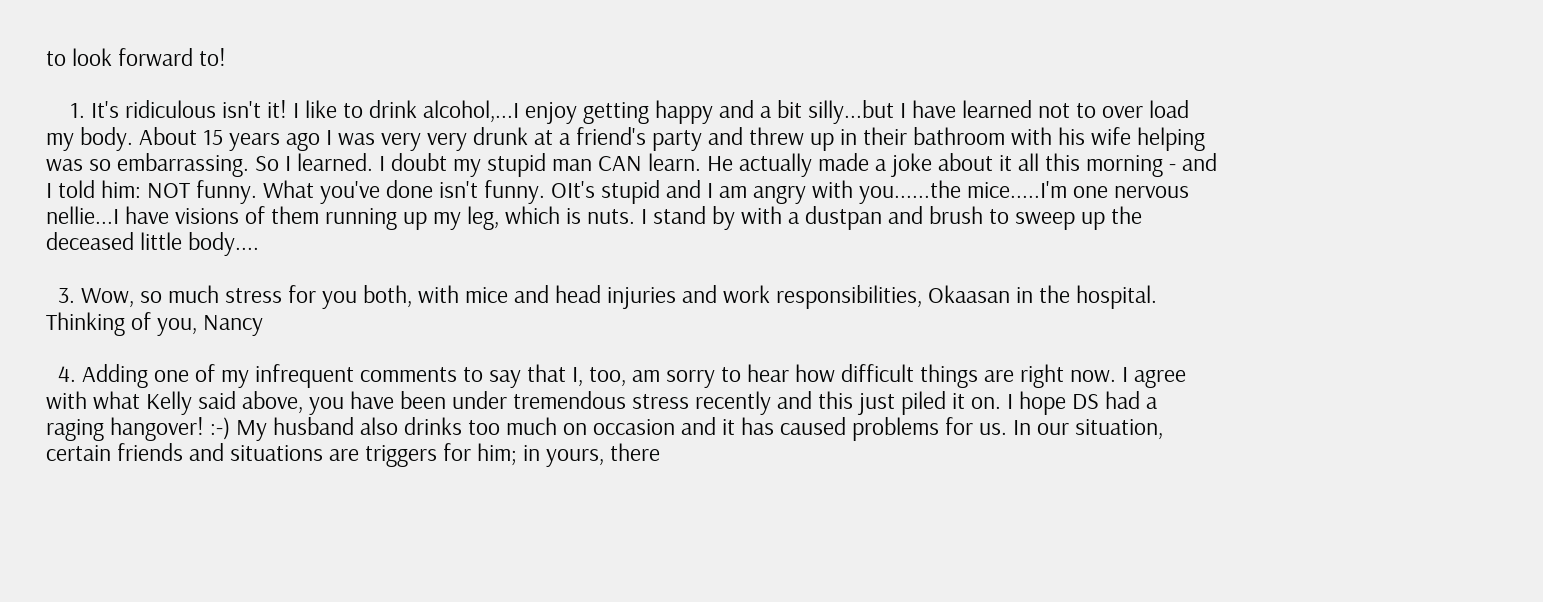to look forward to!

    1. It's ridiculous isn't it! I like to drink alcohol,...I enjoy getting happy and a bit silly...but I have learned not to over load my body. About 15 years ago I was very very drunk at a friend's party and threw up in their bathroom with his wife helping was so embarrassing. So I learned. I doubt my stupid man CAN learn. He actually made a joke about it all this morning - and I told him: NOT funny. What you've done isn't funny. OIt's stupid and I am angry with you......the mice.....I'm one nervous nellie...I have visions of them running up my leg, which is nuts. I stand by with a dustpan and brush to sweep up the deceased little body....

  3. Wow, so much stress for you both, with mice and head injuries and work responsibilities, Okaasan in the hospital. Thinking of you, Nancy

  4. Adding one of my infrequent comments to say that I, too, am sorry to hear how difficult things are right now. I agree with what Kelly said above, you have been under tremendous stress recently and this just piled it on. I hope DS had a raging hangover! :-) My husband also drinks too much on occasion and it has caused problems for us. In our situation, certain friends and situations are triggers for him; in yours, there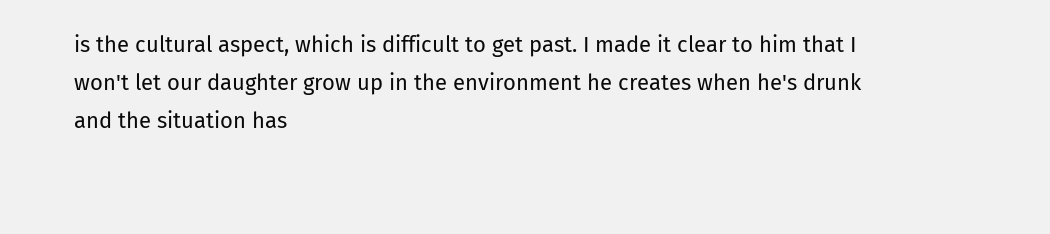is the cultural aspect, which is difficult to get past. I made it clear to him that I won't let our daughter grow up in the environment he creates when he's drunk and the situation has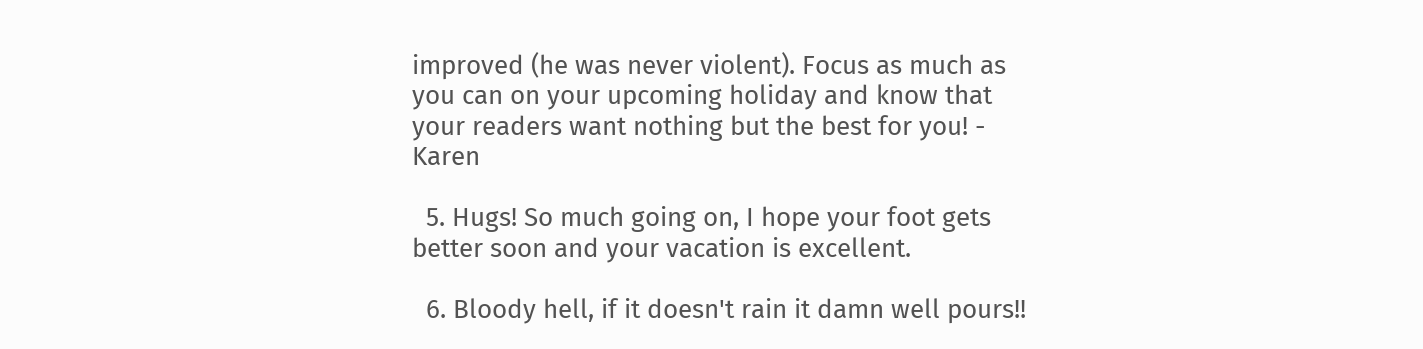improved (he was never violent). Focus as much as you can on your upcoming holiday and know that your readers want nothing but the best for you! - Karen

  5. Hugs! So much going on, I hope your foot gets better soon and your vacation is excellent.

  6. Bloody hell, if it doesn't rain it damn well pours!!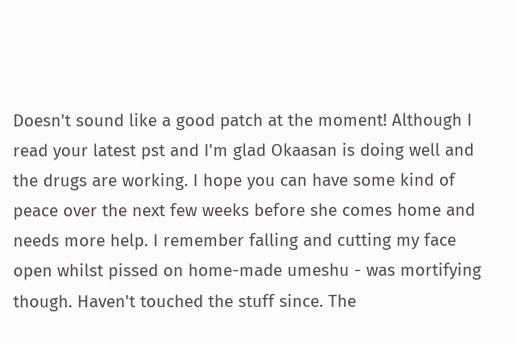Doesn't sound like a good patch at the moment! Although I read your latest pst and I'm glad Okaasan is doing well and the drugs are working. I hope you can have some kind of peace over the next few weeks before she comes home and needs more help. I remember falling and cutting my face open whilst pissed on home-made umeshu - was mortifying though. Haven't touched the stuff since. The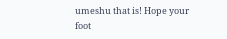umeshu that is! Hope your foot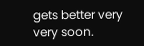gets better very very soon.